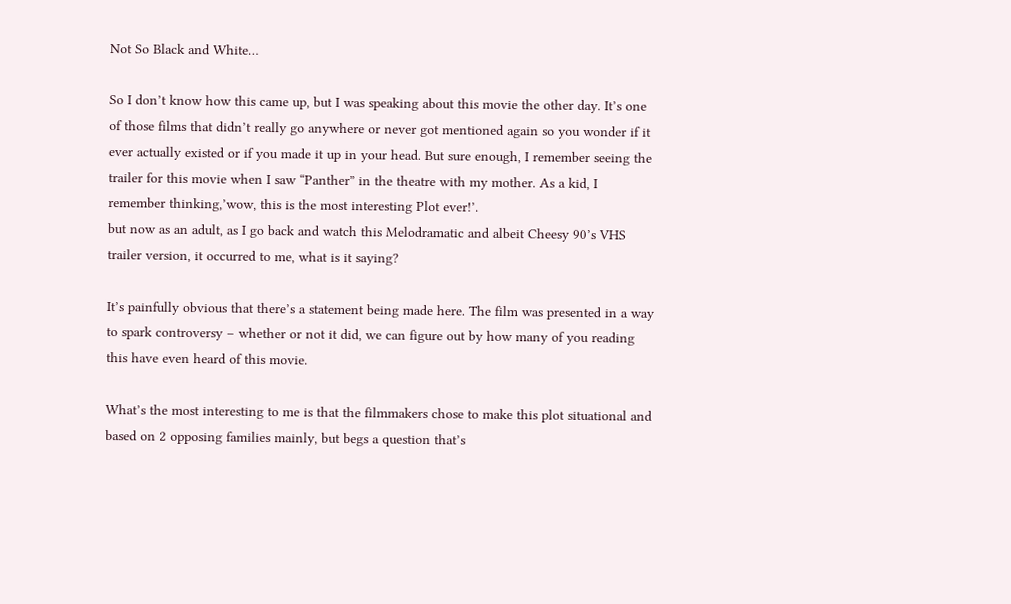Not So Black and White…

So I don’t know how this came up, but I was speaking about this movie the other day. It’s one of those films that didn’t really go anywhere or never got mentioned again so you wonder if it ever actually existed or if you made it up in your head. But sure enough, I remember seeing the trailer for this movie when I saw “Panther” in the theatre with my mother. As a kid, I remember thinking,’wow, this is the most interesting Plot ever!’.
but now as an adult, as I go back and watch this Melodramatic and albeit Cheesy 90’s VHS trailer version, it occurred to me, what is it saying?

It’s painfully obvious that there’s a statement being made here. The film was presented in a way to spark controversy – whether or not it did, we can figure out by how many of you reading this have even heard of this movie.

What’s the most interesting to me is that the filmmakers chose to make this plot situational and based on 2 opposing families mainly, but begs a question that’s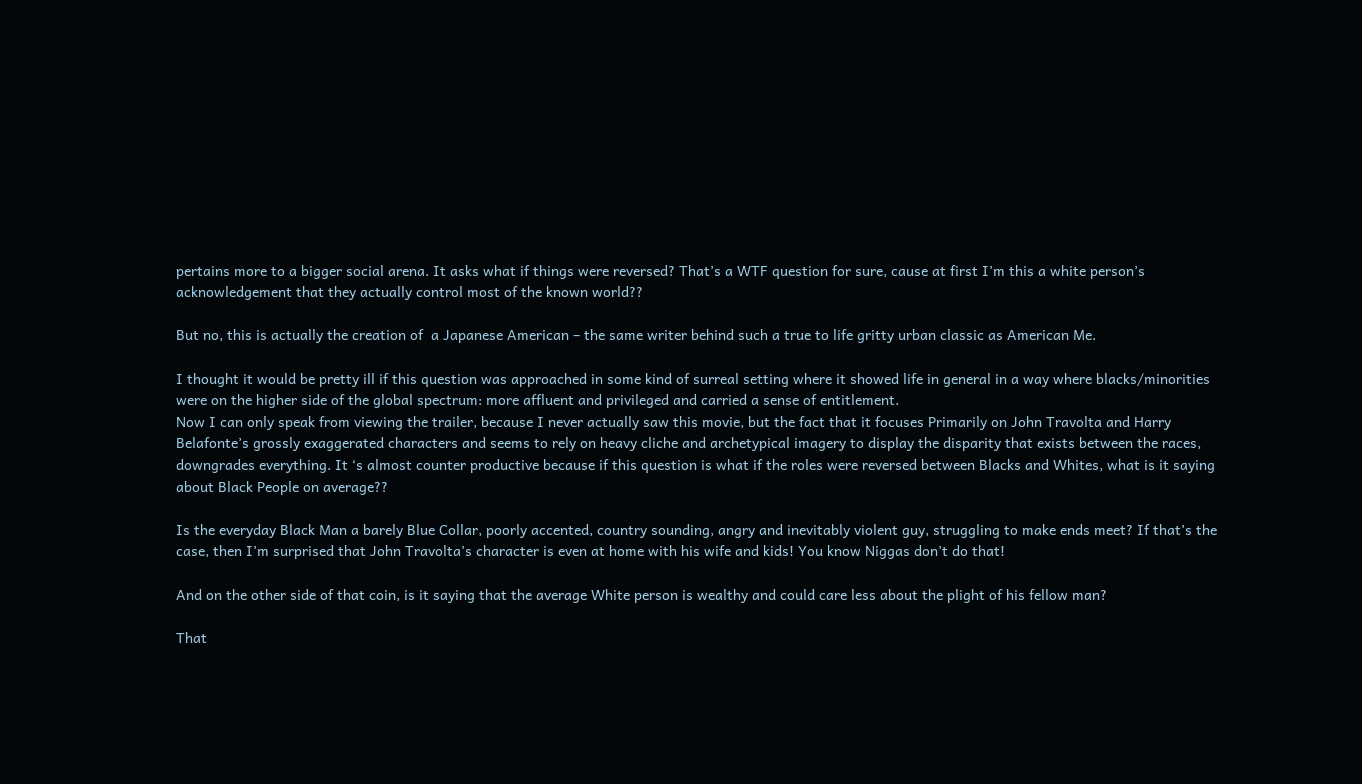pertains more to a bigger social arena. It asks what if things were reversed? That’s a WTF question for sure, cause at first I’m this a white person’s acknowledgement that they actually control most of the known world??

But no, this is actually the creation of  a Japanese American – the same writer behind such a true to life gritty urban classic as American Me.

I thought it would be pretty ill if this question was approached in some kind of surreal setting where it showed life in general in a way where blacks/minorities were on the higher side of the global spectrum: more affluent and privileged and carried a sense of entitlement.
Now I can only speak from viewing the trailer, because I never actually saw this movie, but the fact that it focuses Primarily on John Travolta and Harry Belafonte’s grossly exaggerated characters and seems to rely on heavy cliche and archetypical imagery to display the disparity that exists between the races, downgrades everything. It ‘s almost counter productive because if this question is what if the roles were reversed between Blacks and Whites, what is it saying about Black People on average??

Is the everyday Black Man a barely Blue Collar, poorly accented, country sounding, angry and inevitably violent guy, struggling to make ends meet? If that’s the case, then I’m surprised that John Travolta’s character is even at home with his wife and kids! You know Niggas don’t do that!

And on the other side of that coin, is it saying that the average White person is wealthy and could care less about the plight of his fellow man?

That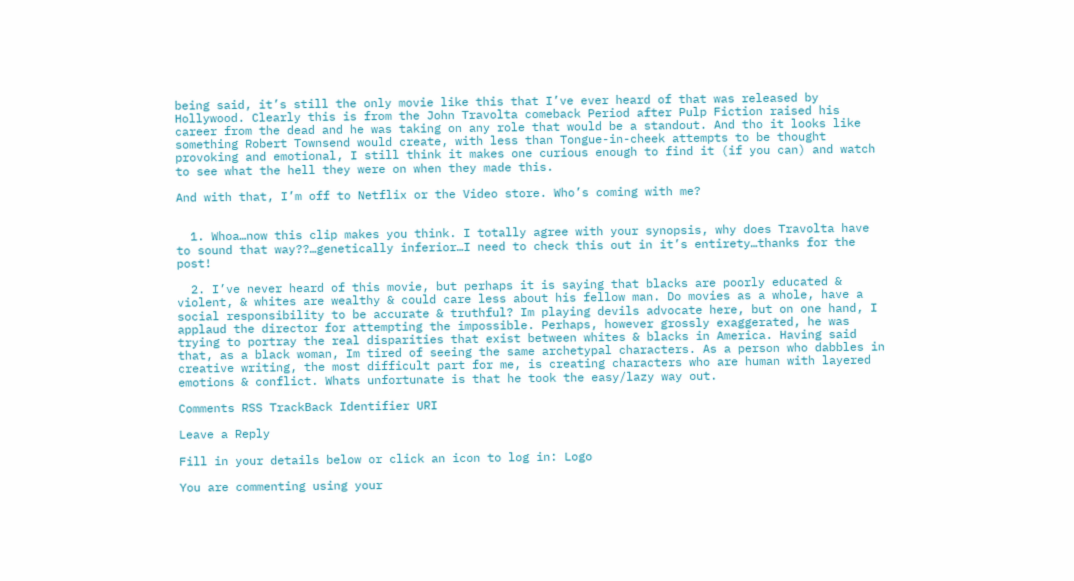being said, it’s still the only movie like this that I’ve ever heard of that was released by Hollywood. Clearly this is from the John Travolta comeback Period after Pulp Fiction raised his career from the dead and he was taking on any role that would be a standout. And tho it looks like something Robert Townsend would create, with less than Tongue-in-cheek attempts to be thought provoking and emotional, I still think it makes one curious enough to find it (if you can) and watch to see what the hell they were on when they made this.

And with that, I’m off to Netflix or the Video store. Who’s coming with me?


  1. Whoa…now this clip makes you think. I totally agree with your synopsis, why does Travolta have to sound that way??…genetically inferior…I need to check this out in it’s entirety…thanks for the post!

  2. I’ve never heard of this movie, but perhaps it is saying that blacks are poorly educated & violent, & whites are wealthy & could care less about his fellow man. Do movies as a whole, have a social responsibility to be accurate & truthful? Im playing devils advocate here, but on one hand, I applaud the director for attempting the impossible. Perhaps, however grossly exaggerated, he was trying to portray the real disparities that exist between whites & blacks in America. Having said that, as a black woman, Im tired of seeing the same archetypal characters. As a person who dabbles in creative writing, the most difficult part for me, is creating characters who are human with layered emotions & conflict. Whats unfortunate is that he took the easy/lazy way out.

Comments RSS TrackBack Identifier URI

Leave a Reply

Fill in your details below or click an icon to log in: Logo

You are commenting using your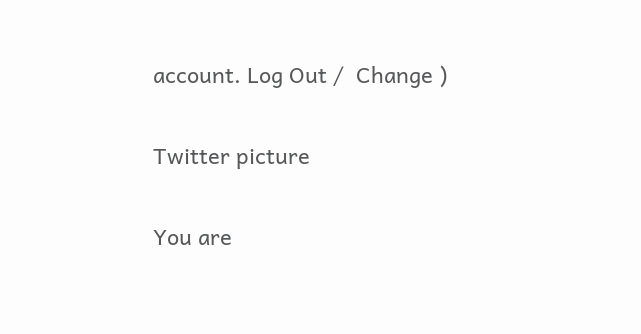account. Log Out /  Change )

Twitter picture

You are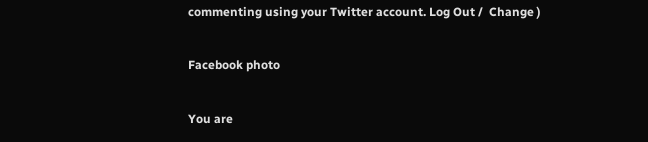commenting using your Twitter account. Log Out /  Change )

Facebook photo

You are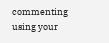commenting using your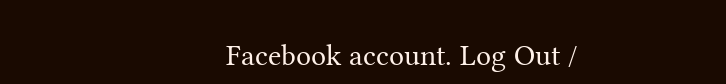Facebook account. Log Out /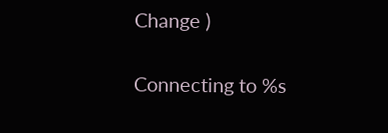Change )

Connecting to %s